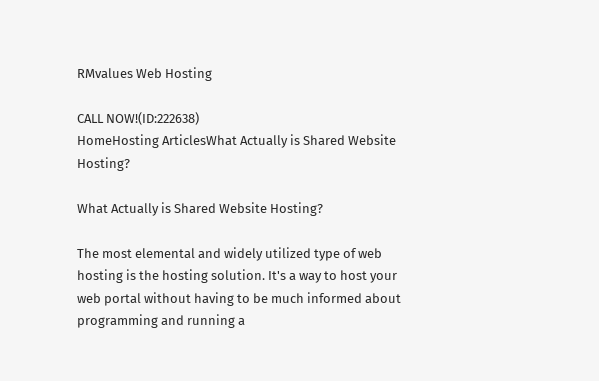RMvalues Web Hosting

CALL NOW!(ID:222638)
HomeHosting ArticlesWhat Actually is Shared Website Hosting?

What Actually is Shared Website Hosting?

The most elemental and widely utilized type of web hosting is the hosting solution. It's a way to host your web portal without having to be much informed about programming and running a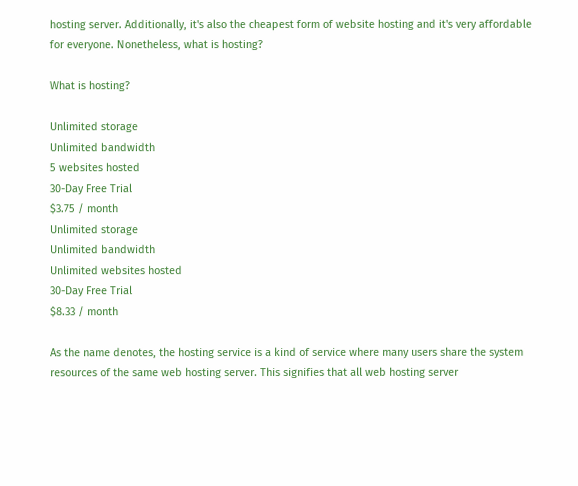hosting server. Additionally, it's also the cheapest form of website hosting and it's very affordable for everyone. Nonetheless, what is hosting?

What is hosting?

Unlimited storage
Unlimited bandwidth
5 websites hosted
30-Day Free Trial
$3.75 / month
Unlimited storage
Unlimited bandwidth
Unlimited websites hosted
30-Day Free Trial
$8.33 / month

As the name denotes, the hosting service is a kind of service where many users share the system resources of the same web hosting server. This signifies that all web hosting server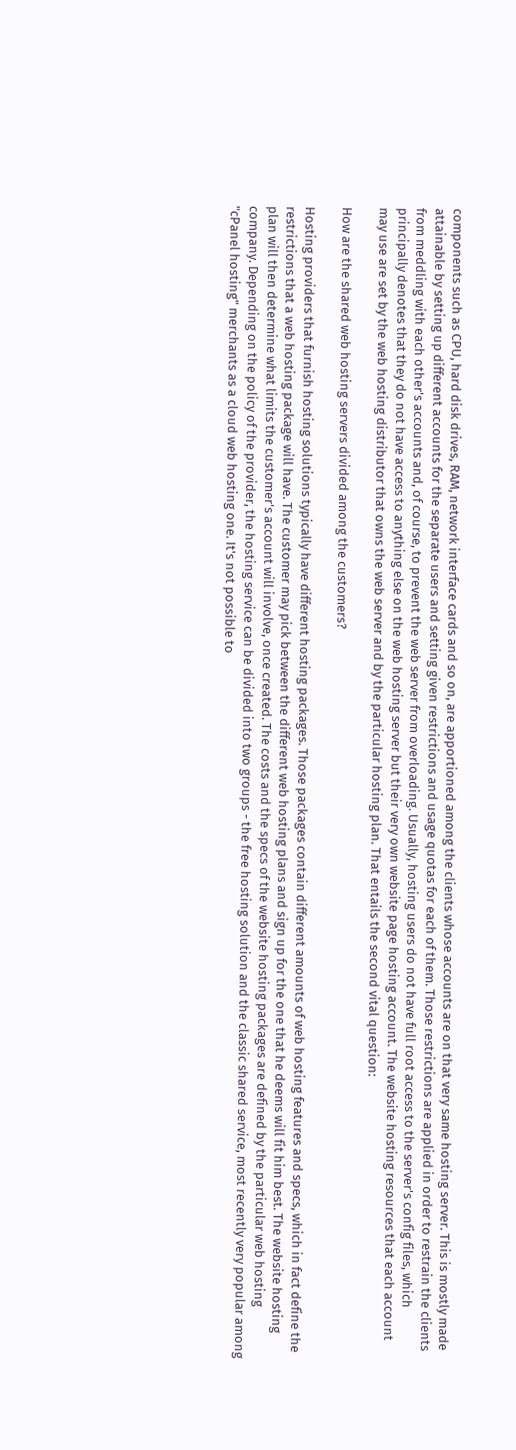components such as CPU, hard disk drives, RAM, network interface cards and so on, are apportioned among the clients whose accounts are on that very same hosting server. This is mostly made attainable by setting up different accounts for the separate users and setting given restrictions and usage quotas for each of them. Those restrictions are applied in order to restrain the clients from meddling with each other's accounts and, of course, to prevent the web server from overloading. Usually, hosting users do not have full root access to the server's config files, which principally denotes that they do not have access to anything else on the web hosting server but their very own website page hosting account. The website hosting resources that each account may use are set by the web hosting distributor that owns the web server and by the particular hosting plan. That entails the second vital question:

How are the shared web hosting servers divided among the customers?

Hosting providers that furnish hosting solutions typically have different hosting packages. Those packages contain different amounts of web hosting features and specs, which in fact define the restrictions that a web hosting package will have. The customer may pick between the different web hosting plans and sign up for the one that he deems will fit him best. The website hosting plan will then determine what limits the customer's account will involve, once created. The costs and the specs of the website hosting packages are defined by the particular web hosting company. Depending on the policy of the provider, the hosting service can be divided into two groups - the free hosting solution and the classic shared service, most recently very popular among "cPanel hosting" merchants as a cloud web hosting one. It's not possible to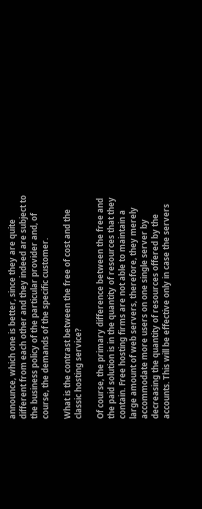announce, which one is better, since they are quite different from each other and they indeed are subject to the business policy of the particular provider and, of course, the demands of the specific customer.

What is the contrast between the free of cost and the classic hosting service?

Of course, the primary difference between the free and the paid solution is in the quantity of resources that they contain. Free hosting firms are not able to maintain a large amount of web servers, therefore, they merely accommodate more users on one single server by decreasing the quantity of resources offered by the accounts. This will be effective only in case the servers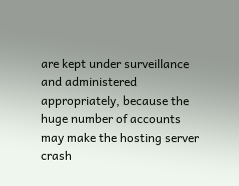are kept under surveillance and administered appropriately, because the huge number of accounts may make the hosting server crash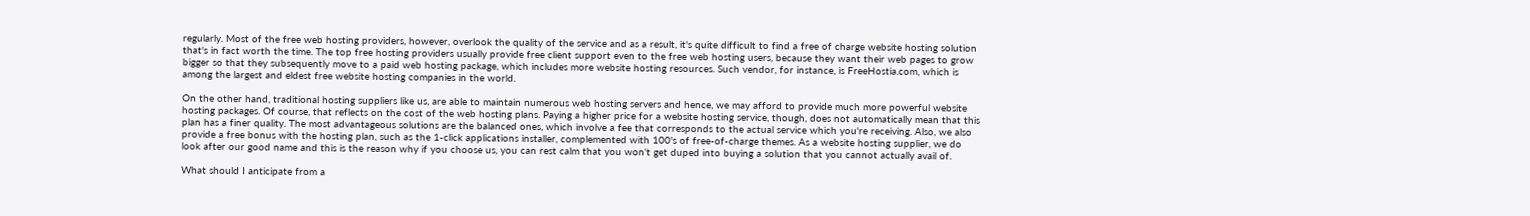regularly. Most of the free web hosting providers, however, overlook the quality of the service and as a result, it's quite difficult to find a free of charge website hosting solution that's in fact worth the time. The top free hosting providers usually provide free client support even to the free web hosting users, because they want their web pages to grow bigger so that they subsequently move to a paid web hosting package, which includes more website hosting resources. Such vendor, for instance, is FreeHostia.com, which is among the largest and eldest free website hosting companies in the world.

On the other hand, traditional hosting suppliers like us, are able to maintain numerous web hosting servers and hence, we may afford to provide much more powerful website hosting packages. Of course, that reflects on the cost of the web hosting plans. Paying a higher price for a website hosting service, though, does not automatically mean that this plan has a finer quality. The most advantageous solutions are the balanced ones, which involve a fee that corresponds to the actual service which you're receiving. Also, we also provide a free bonus with the hosting plan, such as the 1-click applications installer, complemented with 100's of free-of-charge themes. As a website hosting supplier, we do look after our good name and this is the reason why if you choose us, you can rest calm that you won't get duped into buying a solution that you cannot actually avail of.

What should I anticipate from a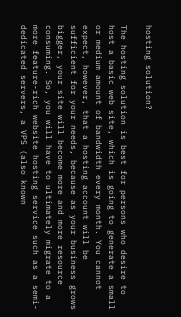hosting solution?

The hosting solution is best for persons who desire to host a basic web site, which is going to generate a small or medium amount of bandwidth every month. You cannot expect, however, that a hosting account will be sufficient for your needs, because as your business grows bigger, your site will become more and more resource consuming. So, you will have to ultimately migrate to a more feature-rich website hosting service such as a semi-dedicated servers, a VPS (also known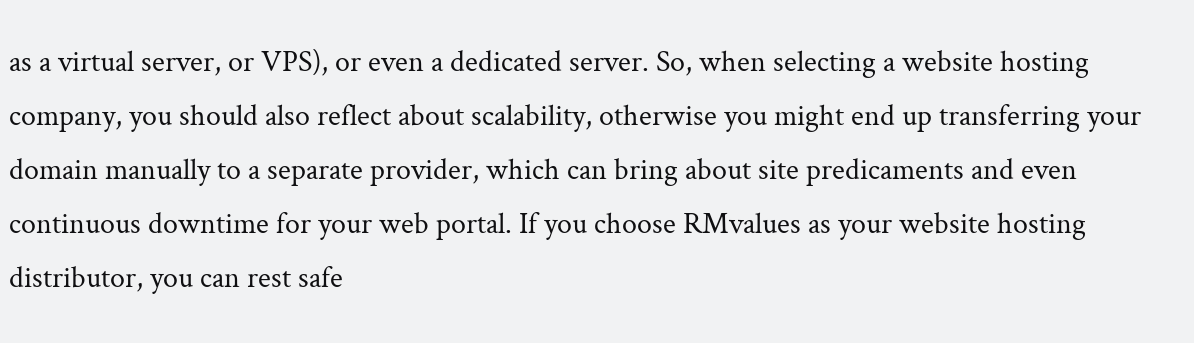as a virtual server, or VPS), or even a dedicated server. So, when selecting a website hosting company, you should also reflect about scalability, otherwise you might end up transferring your domain manually to a separate provider, which can bring about site predicaments and even continuous downtime for your web portal. If you choose RMvalues as your website hosting distributor, you can rest safe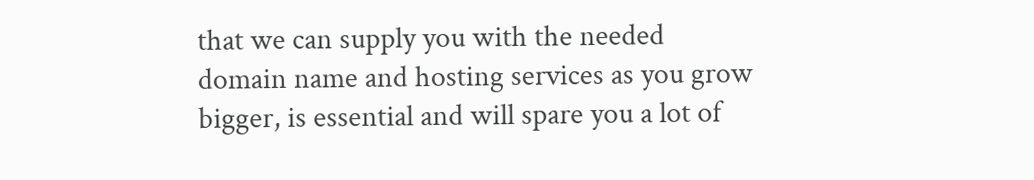that we can supply you with the needed domain name and hosting services as you grow bigger, is essential and will spare you a lot of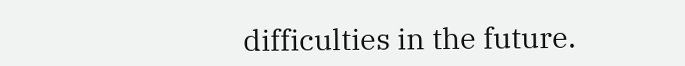difficulties in the future.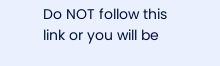Do NOT follow this link or you will be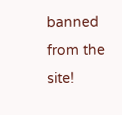banned from the site!